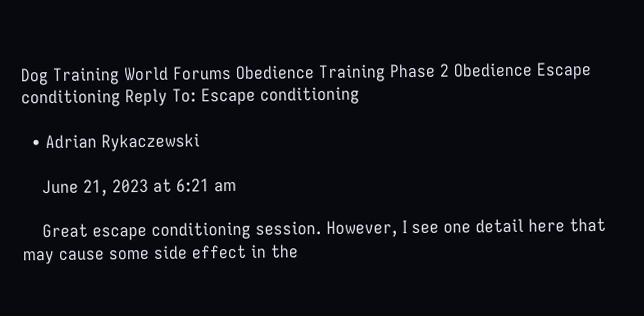Dog Training World Forums Obedience Training Phase 2 Obedience Escape conditioning Reply To: Escape conditioning

  • Adrian Rykaczewski

    June 21, 2023 at 6:21 am

    Great escape conditioning session. However, I see one detail here that may cause some side effect in the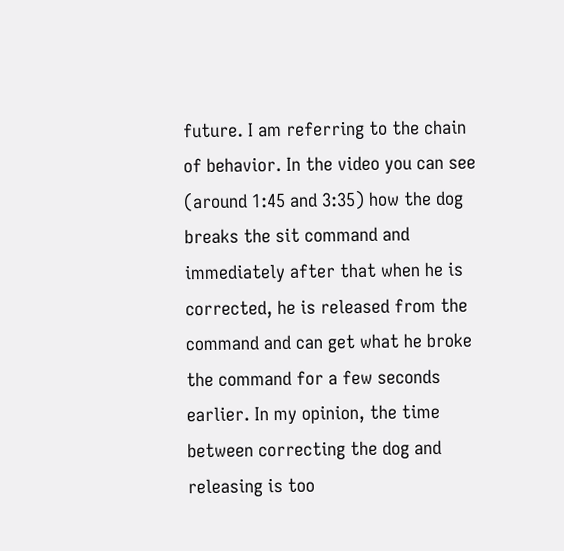future. I am referring to the chain of behavior. In the video you can see (around 1:45 and 3:35) how the dog breaks the sit command and immediately after that when he is corrected, he is released from the command and can get what he broke the command for a few seconds earlier. In my opinion, the time between correcting the dog and releasing is too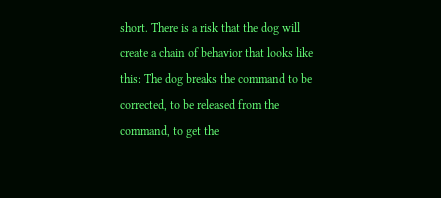short. There is a risk that the dog will create a chain of behavior that looks like this: The dog breaks the command to be corrected, to be released from the command, to get the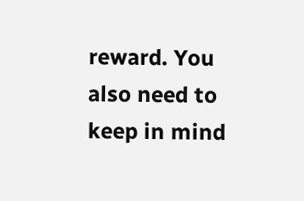reward. You also need to keep in mind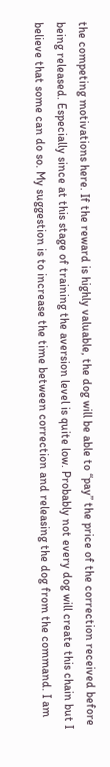the competing motivations here. If the reward is highly valuable, the dog will be able to “pay” the price of the correction received before being released. Especially since at this stage of training the aversion level is quite low. Probably not every dog will create this chain but I believe that some can do so. My suggestion is to increase the time between correction and releasing the dog from the command. I am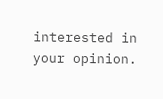interested in your opinion.